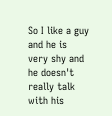So I like a guy and he is very shy and he doesn't really talk with his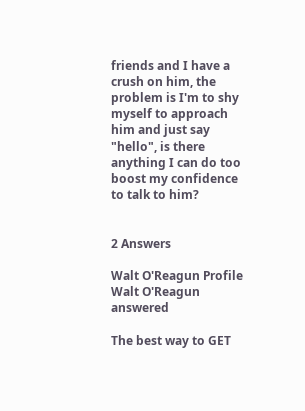friends and I have a crush on him, the problem is I'm to shy myself to approach him and just say "hello", is there anything I can do too boost my confidence to talk to him?


2 Answers

Walt O'Reagun Profile
Walt O'Reagun answered

The best way to GET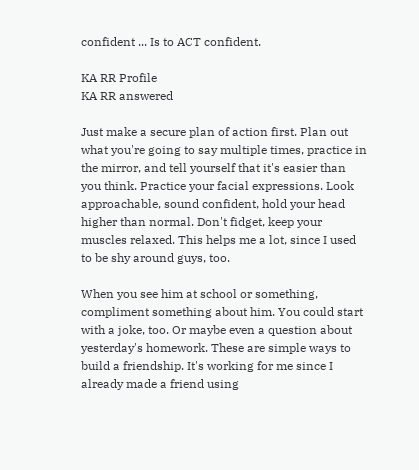confident ... Is to ACT confident.

KA RR Profile
KA RR answered

Just make a secure plan of action first. Plan out what you're going to say multiple times, practice in the mirror, and tell yourself that it's easier than you think. Practice your facial expressions. Look approachable, sound confident, hold your head higher than normal. Don't fidget, keep your muscles relaxed. This helps me a lot, since I used to be shy around guys, too.

When you see him at school or something, compliment something about him. You could start with a joke, too. Or maybe even a question about yesterday's homework. These are simple ways to build a friendship. It's working for me since I already made a friend using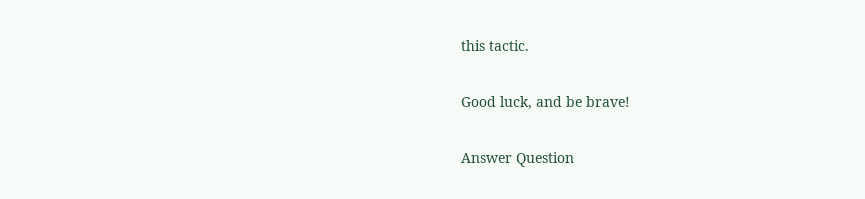this tactic.

Good luck, and be brave!

Answer Question